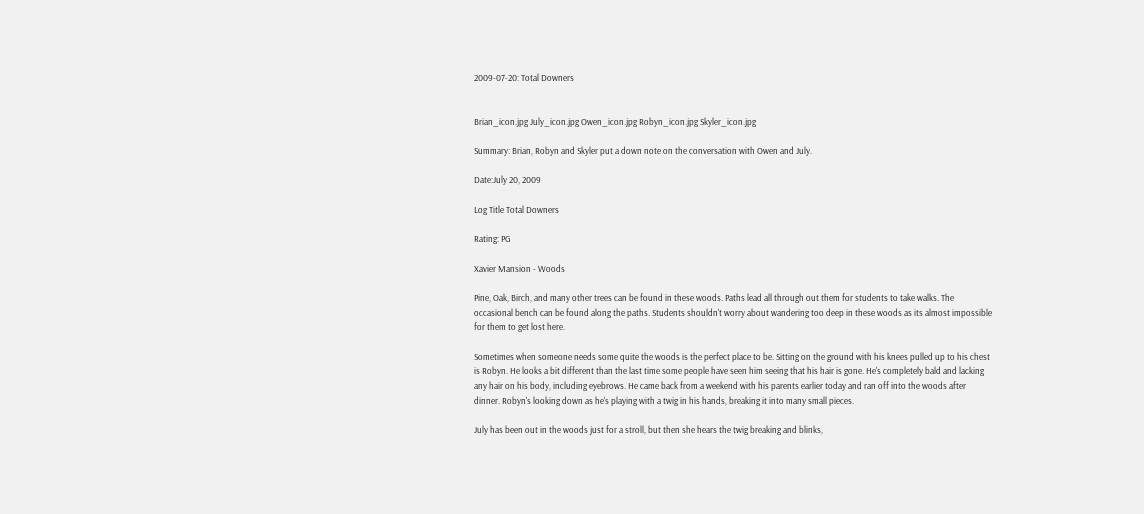2009-07-20: Total Downers


Brian_icon.jpg July_icon.jpg Owen_icon.jpg Robyn_icon.jpg Skyler_icon.jpg

Summary: Brian, Robyn and Skyler put a down note on the conversation with Owen and July.

Date:July 20, 2009

Log Title Total Downers

Rating: PG

Xavier Mansion - Woods

Pine, Oak, Birch, and many other trees can be found in these woods. Paths lead all through out them for students to take walks. The occasional bench can be found along the paths. Students shouldn't worry about wandering too deep in these woods as its almost impossible for them to get lost here.

Sometimes when someone needs some quite the woods is the perfect place to be. Sitting on the ground with his knees pulled up to his chest is Robyn. He looks a bit different than the last time some people have seen him seeing that his hair is gone. He's completely bald and lacking any hair on his body, including eyebrows. He came back from a weekend with his parents earlier today and ran off into the woods after dinner. Robyn's looking down as he's playing with a twig in his hands, breaking it into many small pieces.

July has been out in the woods just for a stroll, but then she hears the twig breaking and blinks,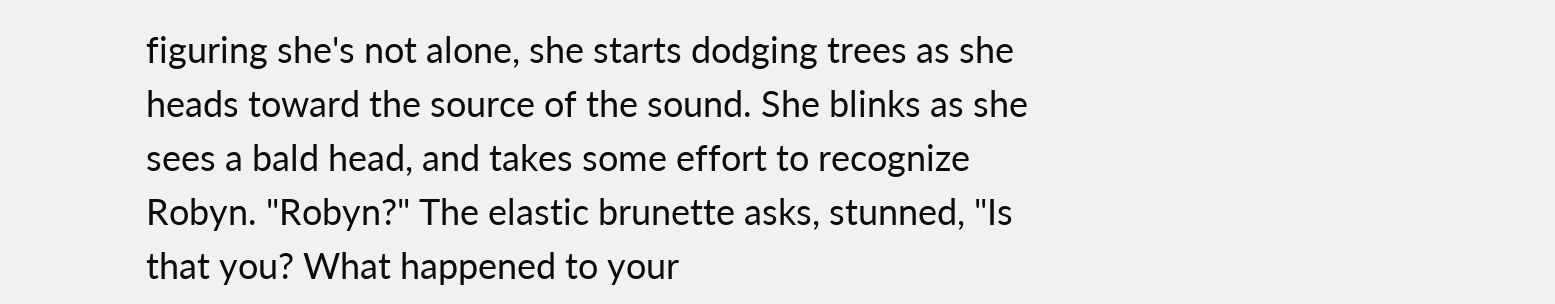figuring she's not alone, she starts dodging trees as she heads toward the source of the sound. She blinks as she sees a bald head, and takes some effort to recognize Robyn. "Robyn?" The elastic brunette asks, stunned, "Is that you? What happened to your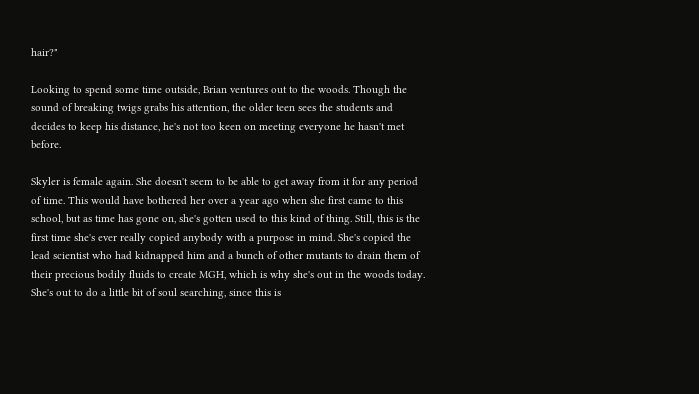hair?"

Looking to spend some time outside, Brian ventures out to the woods. Though the sound of breaking twigs grabs his attention, the older teen sees the students and decides to keep his distance, he's not too keen on meeting everyone he hasn't met before.

Skyler is female again. She doesn't seem to be able to get away from it for any period of time. This would have bothered her over a year ago when she first came to this school, but as time has gone on, she's gotten used to this kind of thing. Still, this is the first time she's ever really copied anybody with a purpose in mind. She's copied the lead scientist who had kidnapped him and a bunch of other mutants to drain them of their precious bodily fluids to create MGH, which is why she's out in the woods today. She's out to do a little bit of soul searching, since this is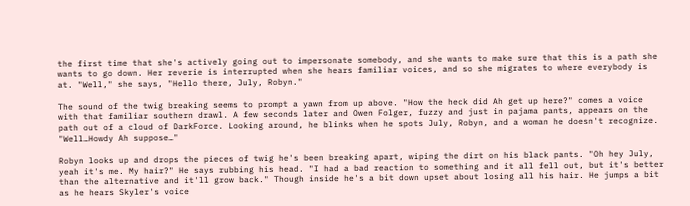the first time that she's actively going out to impersonate somebody, and she wants to make sure that this is a path she wants to go down. Her reverie is interrupted when she hears familiar voices, and so she migrates to where everybody is at. "Well," she says, "Hello there, July, Robyn."

The sound of the twig breaking seems to prompt a yawn from up above. "How the heck did Ah get up here?" comes a voice with that familiar southern drawl. A few seconds later and Owen Folger, fuzzy and just in pajama pants, appears on the path out of a cloud of DarkForce. Looking around, he blinks when he spots July, Robyn, and a woman he doesn't recognize. "Well…Howdy Ah suppose…"

Robyn looks up and drops the pieces of twig he's been breaking apart, wiping the dirt on his black pants. "Oh hey July, yeah it's me. My hair?" He says rubbing his head. "I had a bad reaction to something and it all fell out, but it's better than the alternative and it'll grow back." Though inside he's a bit down upset about losing all his hair. He jumps a bit as he hears Skyler's voice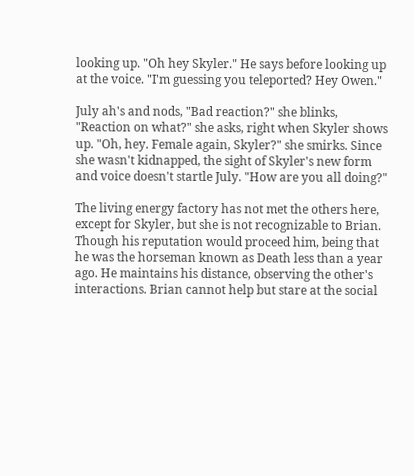looking up. "Oh hey Skyler." He says before looking up at the voice. "I'm guessing you teleported? Hey Owen."

July ah's and nods, "Bad reaction?" she blinks, "Reaction on what?" she asks, right when Skyler shows up. "Oh, hey. Female again, Skyler?" she smirks. Since she wasn't kidnapped, the sight of Skyler's new form and voice doesn't startle July. "How are you all doing?"

The living energy factory has not met the others here, except for Skyler, but she is not recognizable to Brian. Though his reputation would proceed him, being that he was the horseman known as Death less than a year ago. He maintains his distance, observing the other's interactions. Brian cannot help but stare at the social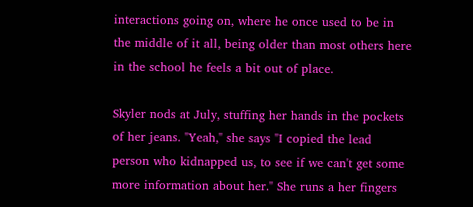interactions going on, where he once used to be in the middle of it all, being older than most others here in the school he feels a bit out of place.

Skyler nods at July, stuffing her hands in the pockets of her jeans. "Yeah," she says "I copied the lead person who kidnapped us, to see if we can't get some more information about her." She runs a her fingers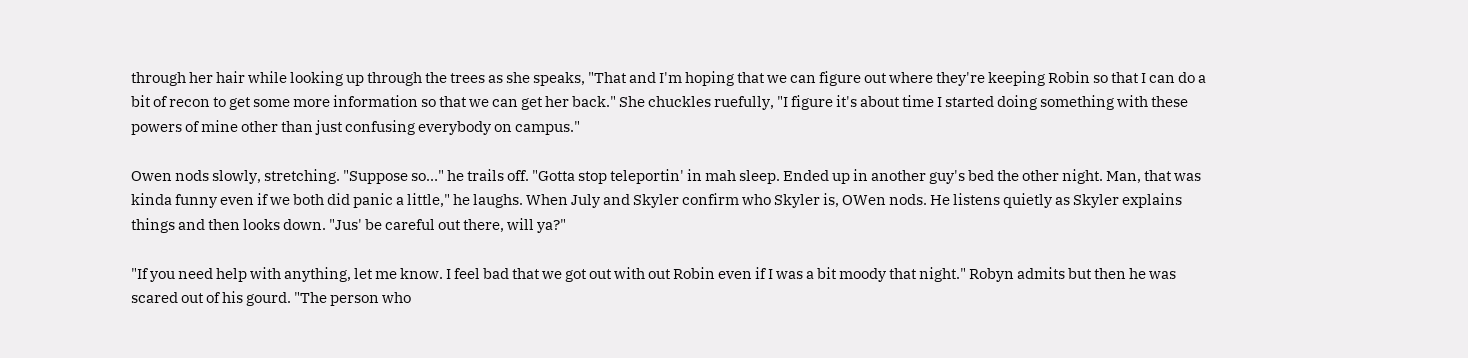through her hair while looking up through the trees as she speaks, "That and I'm hoping that we can figure out where they're keeping Robin so that I can do a bit of recon to get some more information so that we can get her back." She chuckles ruefully, "I figure it's about time I started doing something with these powers of mine other than just confusing everybody on campus."

Owen nods slowly, stretching. "Suppose so…" he trails off. "Gotta stop teleportin' in mah sleep. Ended up in another guy's bed the other night. Man, that was kinda funny even if we both did panic a little," he laughs. When July and Skyler confirm who Skyler is, OWen nods. He listens quietly as Skyler explains things and then looks down. "Jus' be careful out there, will ya?"

"If you need help with anything, let me know. I feel bad that we got out with out Robin even if I was a bit moody that night." Robyn admits but then he was scared out of his gourd. "The person who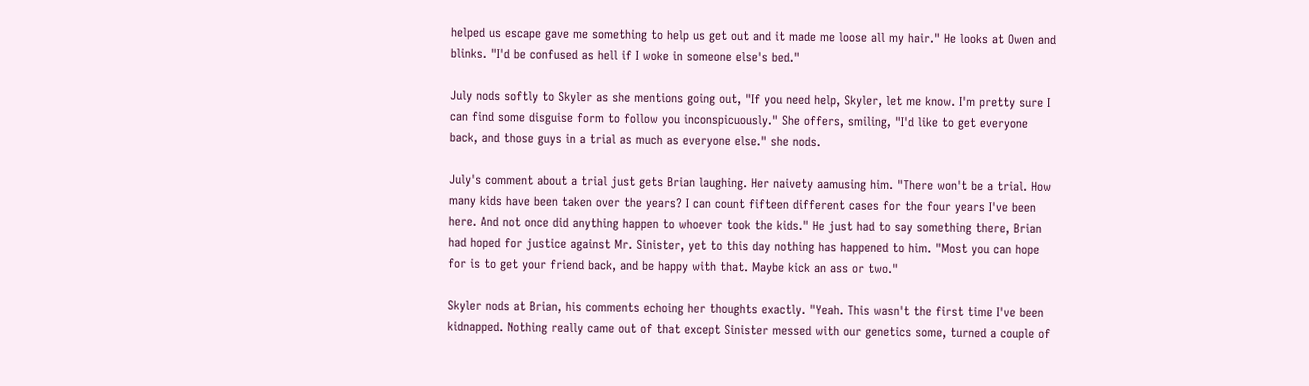helped us escape gave me something to help us get out and it made me loose all my hair." He looks at Owen and blinks. "I'd be confused as hell if I woke in someone else's bed."

July nods softly to Skyler as she mentions going out, "If you need help, Skyler, let me know. I'm pretty sure I can find some disguise form to follow you inconspicuously." She offers, smiling, "I'd like to get everyone back, and those guys in a trial as much as everyone else." she nods.

July's comment about a trial just gets Brian laughing. Her naivety aamusing him. "There won't be a trial. How many kids have been taken over the years? I can count fifteen different cases for the four years I've been here. And not once did anything happen to whoever took the kids." He just had to say something there, Brian had hoped for justice against Mr. Sinister, yet to this day nothing has happened to him. "Most you can hope for is to get your friend back, and be happy with that. Maybe kick an ass or two."

Skyler nods at Brian, his comments echoing her thoughts exactly. "Yeah. This wasn't the first time I've been kidnapped. Nothing really came out of that except Sinister messed with our genetics some, turned a couple of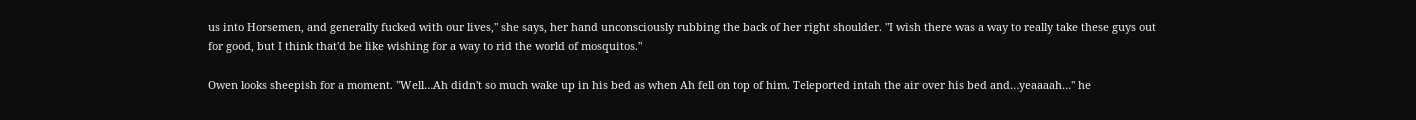us into Horsemen, and generally fucked with our lives," she says, her hand unconsciously rubbing the back of her right shoulder. "I wish there was a way to really take these guys out for good, but I think that'd be like wishing for a way to rid the world of mosquitos."

Owen looks sheepish for a moment. "Well…Ah didn't so much wake up in his bed as when Ah fell on top of him. Teleported intah the air over his bed and…yeaaaah…" he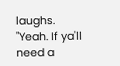laughs. "Yeah. If ya'll need a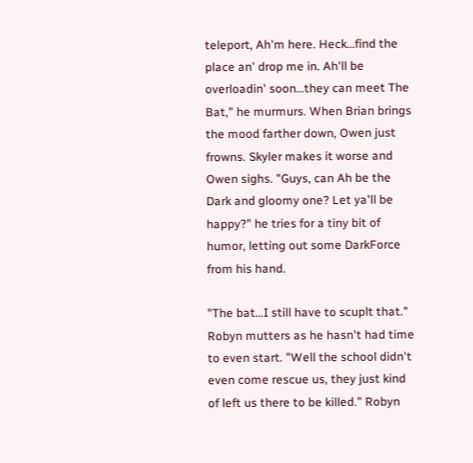teleport, Ah'm here. Heck…find the place an' drop me in. Ah'll be overloadin' soon…they can meet The Bat," he murmurs. When Brian brings the mood farther down, Owen just frowns. Skyler makes it worse and Owen sighs. "Guys, can Ah be the Dark and gloomy one? Let ya'll be happy?" he tries for a tiny bit of humor, letting out some DarkForce from his hand.

"The bat…I still have to scuplt that." Robyn mutters as he hasn't had time to even start. "Well the school didn't even come rescue us, they just kind of left us there to be killed." Robyn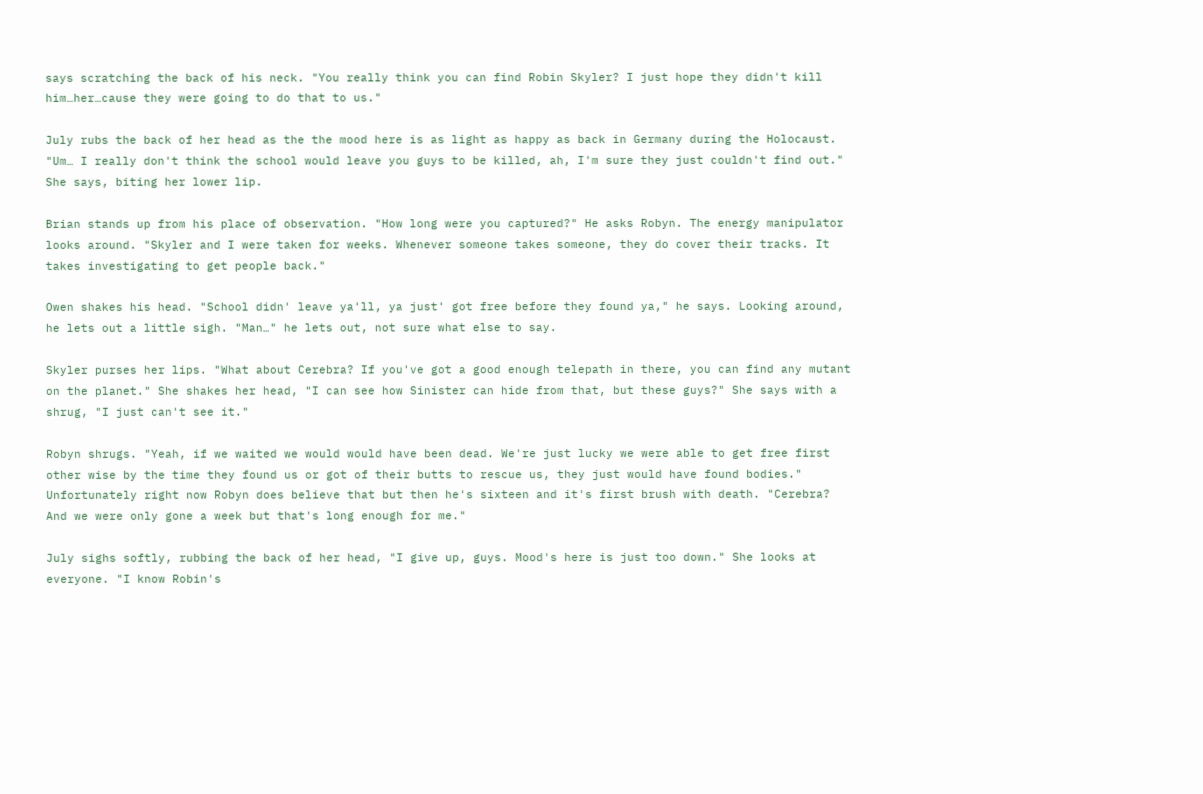says scratching the back of his neck. "You really think you can find Robin Skyler? I just hope they didn't kill him…her…cause they were going to do that to us."

July rubs the back of her head as the the mood here is as light as happy as back in Germany during the Holocaust. "Um… I really don't think the school would leave you guys to be killed, ah, I'm sure they just couldn't find out." She says, biting her lower lip.

Brian stands up from his place of observation. "How long were you captured?" He asks Robyn. The energy manipulator looks around. "Skyler and I were taken for weeks. Whenever someone takes someone, they do cover their tracks. It takes investigating to get people back."

Owen shakes his head. "School didn' leave ya'll, ya just' got free before they found ya," he says. Looking around, he lets out a little sigh. "Man…" he lets out, not sure what else to say.

Skyler purses her lips. "What about Cerebra? If you've got a good enough telepath in there, you can find any mutant on the planet." She shakes her head, "I can see how Sinister can hide from that, but these guys?" She says with a shrug, "I just can't see it."

Robyn shrugs. "Yeah, if we waited we would would have been dead. We're just lucky we were able to get free first other wise by the time they found us or got of their butts to rescue us, they just would have found bodies." Unfortunately right now Robyn does believe that but then he's sixteen and it's first brush with death. "Cerebra? And we were only gone a week but that's long enough for me."

July sighs softly, rubbing the back of her head, "I give up, guys. Mood's here is just too down." She looks at everyone. "I know Robin's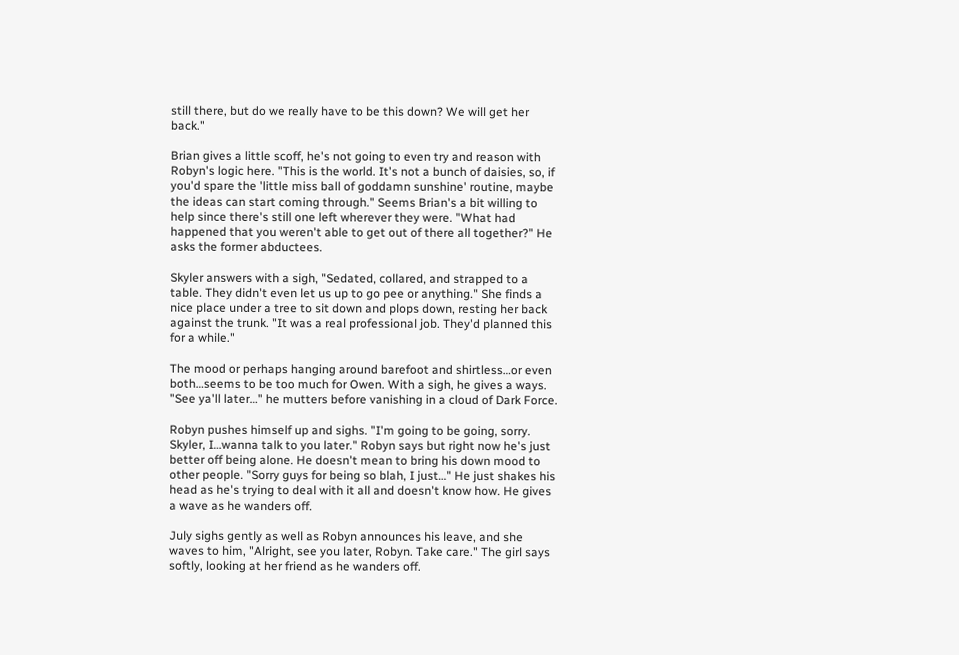still there, but do we really have to be this down? We will get her back."

Brian gives a little scoff, he's not going to even try and reason with Robyn's logic here. "This is the world. It's not a bunch of daisies, so, if you'd spare the 'little miss ball of goddamn sunshine' routine, maybe the ideas can start coming through." Seems Brian's a bit willing to help since there's still one left wherever they were. "What had happened that you weren't able to get out of there all together?" He asks the former abductees.

Skyler answers with a sigh, "Sedated, collared, and strapped to a table. They didn't even let us up to go pee or anything." She finds a nice place under a tree to sit down and plops down, resting her back against the trunk. "It was a real professional job. They'd planned this for a while."

The mood or perhaps hanging around barefoot and shirtless…or even both…seems to be too much for Owen. With a sigh, he gives a ways. "See ya'll later…" he mutters before vanishing in a cloud of Dark Force.

Robyn pushes himself up and sighs. "I'm going to be going, sorry. Skyler, I…wanna talk to you later." Robyn says but right now he's just better off being alone. He doesn't mean to bring his down mood to other people. "Sorry guys for being so blah, I just…" He just shakes his head as he's trying to deal with it all and doesn't know how. He gives a wave as he wanders off.

July sighs gently as well as Robyn announces his leave, and she waves to him, "Alright, see you later, Robyn. Take care." The girl says softly, looking at her friend as he wanders off.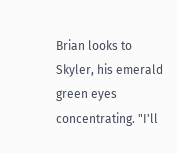Brian looks to Skyler, his emerald green eyes concentrating. "I'll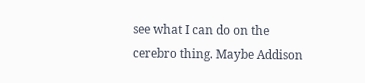see what I can do on the cerebro thing. Maybe Addison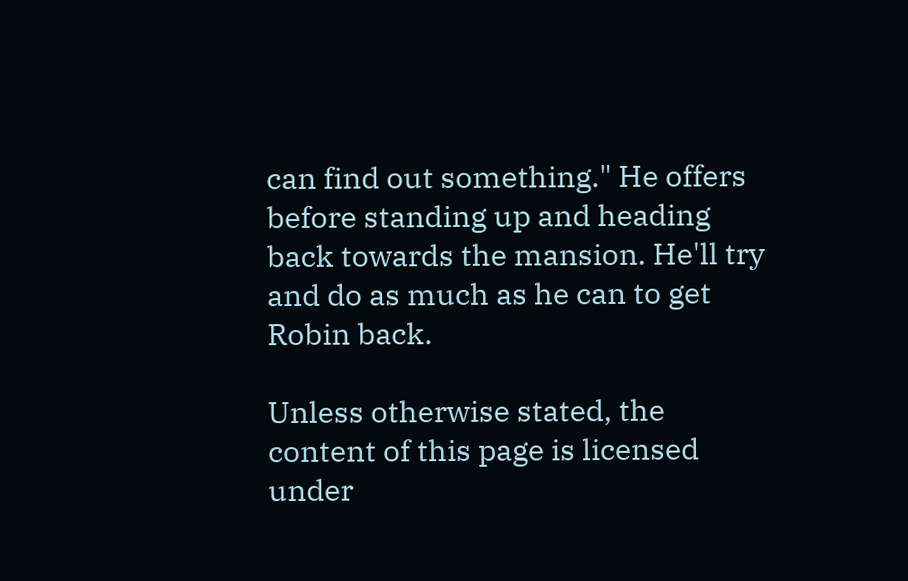can find out something." He offers before standing up and heading back towards the mansion. He'll try and do as much as he can to get Robin back.

Unless otherwise stated, the content of this page is licensed under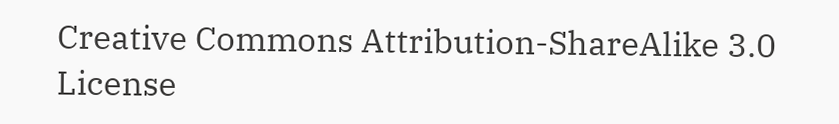Creative Commons Attribution-ShareAlike 3.0 License